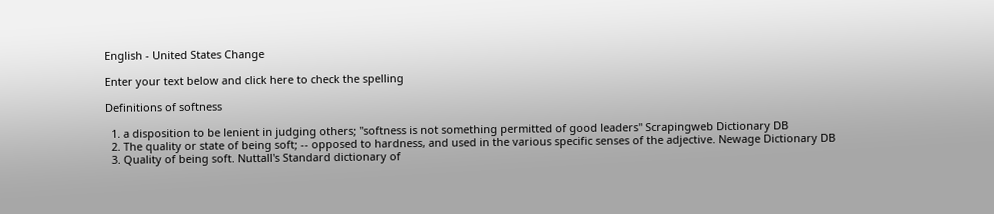English - United States Change

Enter your text below and click here to check the spelling

Definitions of softness

  1. a disposition to be lenient in judging others; "softness is not something permitted of good leaders" Scrapingweb Dictionary DB
  2. The quality or state of being soft; -- opposed to hardness, and used in the various specific senses of the adjective. Newage Dictionary DB
  3. Quality of being soft. Nuttall's Standard dictionary of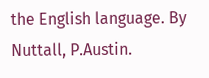the English language. By Nuttall, P.Austin.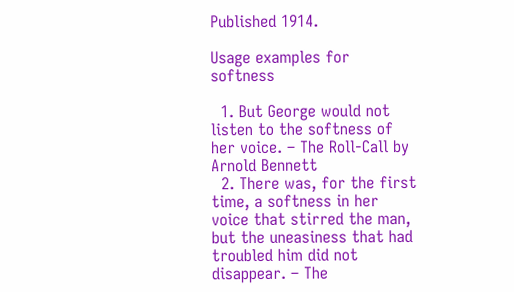Published 1914.

Usage examples for softness

  1. But George would not listen to the softness of her voice. – The Roll-Call by Arnold Bennett
  2. There was, for the first time, a softness in her voice that stirred the man, but the uneasiness that had troubled him did not disappear. – The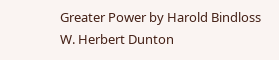Greater Power by Harold Bindloss W. Herbert Dunton